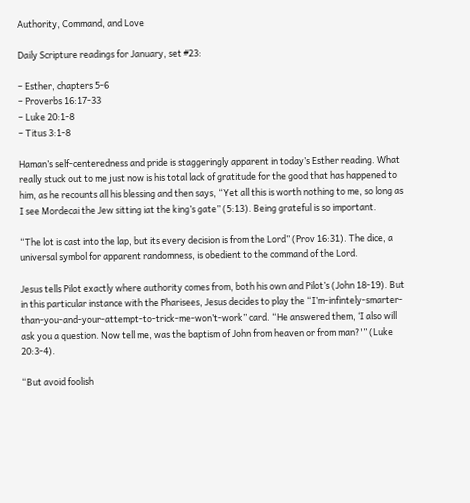Authority, Command, and Love

Daily Scripture readings for January, set #23:

– Esther, chapters 5-6
– Proverbs 16:17-33
– Luke 20:1-8
– Titus 3:1-8

Haman’s self-centeredness and pride is staggeringly apparent in today’s Esther reading. What really stuck out to me just now is his total lack of gratitude for the good that has happened to him, as he recounts all his blessing and then says, “Yet all this is worth nothing to me, so long as I see Mordecai the Jew sitting iat the king’s gate” (5:13). Being grateful is so important.

“The lot is cast into the lap, but its every decision is from the Lord” (Prov 16:31). The dice, a universal symbol for apparent randomness, is obedient to the command of the Lord.

Jesus tells Pilot exactly where authority comes from, both his own and Pilot’s (John 18-19). But in this particular instance with the Pharisees, Jesus decides to play the “I’m-infintely-smarter-than-you-and-your-attempt-to-trick-me-won’t-work” card. “He answered them, ‘I also will ask you a question. Now tell me, was the baptism of John from heaven or from man?'” (Luke 20:3-4).

“But avoid foolish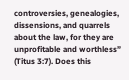controversies, genealogies, dissensions, and quarrels about the law, for they are unprofitable and worthless” (Titus 3:7). Does this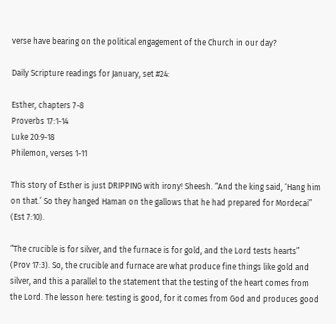verse have bearing on the political engagement of the Church in our day?

Daily Scripture readings for January, set #24:

Esther, chapters 7-8
Proverbs 17:1-14
Luke 20:9-18
Philemon, verses 1-11

This story of Esther is just DRIPPING with irony! Sheesh. “And the king said, ‘Hang him on that.’ So they hanged Haman on the gallows that he had prepared for Mordecai” (Est 7:10).

“The crucible is for silver, and the furnace is for gold, and the Lord tests hearts” (Prov 17:3). So, the crucible and furnace are what produce fine things like gold and silver, and this a parallel to the statement that the testing of the heart comes from the Lord. The lesson here: testing is good, for it comes from God and produces good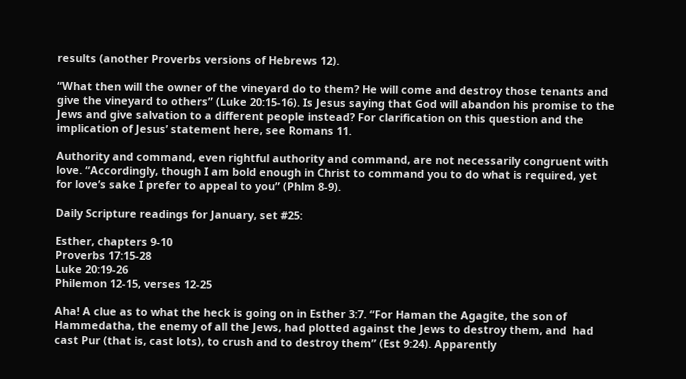results (another Proverbs versions of Hebrews 12).

“What then will the owner of the vineyard do to them? He will come and destroy those tenants and give the vineyard to others” (Luke 20:15-16). Is Jesus saying that God will abandon his promise to the Jews and give salvation to a different people instead? For clarification on this question and the implication of Jesus’ statement here, see Romans 11.

Authority and command, even rightful authority and command, are not necessarily congruent with love. “Accordingly, though I am bold enough in Christ to command you to do what is required, yet for love’s sake I prefer to appeal to you” (Phlm 8-9).

Daily Scripture readings for January, set #25:

Esther, chapters 9-10
Proverbs 17:15-28
Luke 20:19-26
Philemon 12-15, verses 12-25

Aha! A clue as to what the heck is going on in Esther 3:7. “For Haman the Agagite, the son of Hammedatha, the enemy of all the Jews, had plotted against the Jews to destroy them, and  had cast Pur (that is, cast lots), to crush and to destroy them” (Est 9:24). Apparently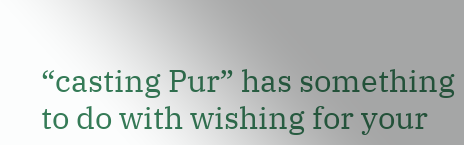“casting Pur” has something to do with wishing for your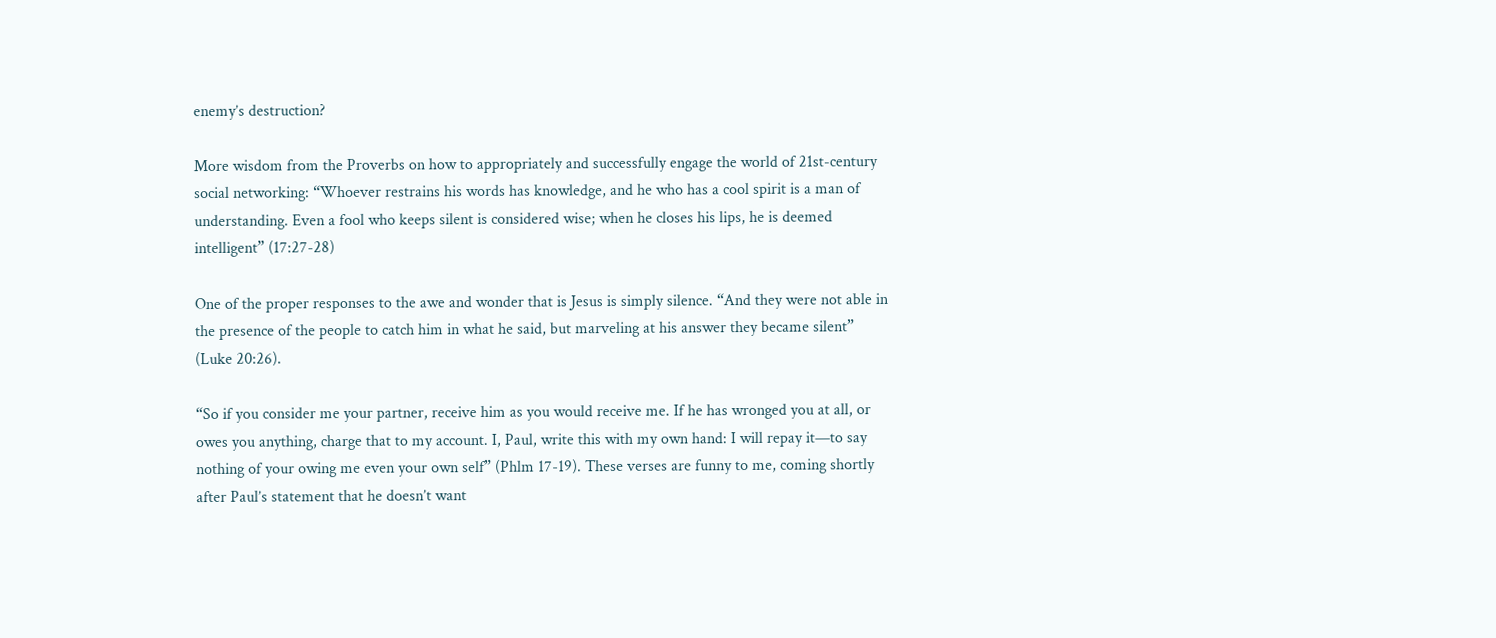enemy’s destruction?

More wisdom from the Proverbs on how to appropriately and successfully engage the world of 21st-century social networking: “Whoever restrains his words has knowledge, and he who has a cool spirit is a man of understanding. Even a fool who keeps silent is considered wise; when he closes his lips, he is deemed intelligent” (17:27-28)

One of the proper responses to the awe and wonder that is Jesus is simply silence. “And they were not able in the presence of the people to catch him in what he said, but marveling at his answer they became silent” (Luke 20:26).

“So if you consider me your partner, receive him as you would receive me. If he has wronged you at all, or owes you anything, charge that to my account. I, Paul, write this with my own hand: I will repay it—to say nothing of your owing me even your own self” (Phlm 17-19). These verses are funny to me, coming shortly after Paul’s statement that he doesn’t want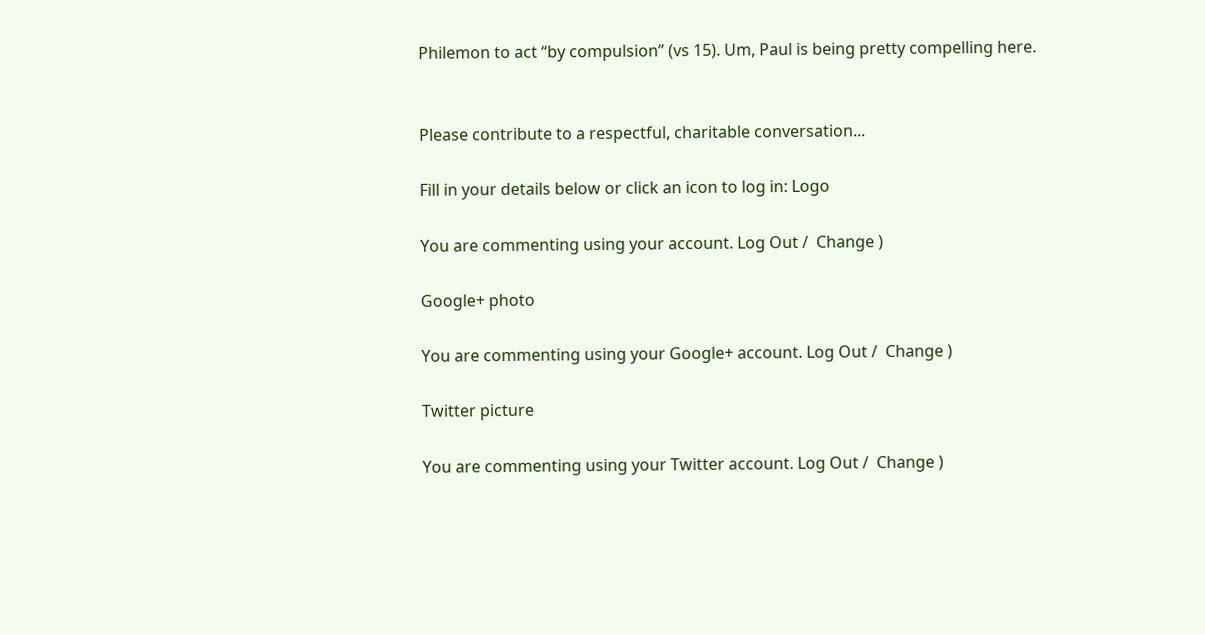Philemon to act “by compulsion” (vs 15). Um, Paul is being pretty compelling here.


Please contribute to a respectful, charitable conversation...

Fill in your details below or click an icon to log in: Logo

You are commenting using your account. Log Out /  Change )

Google+ photo

You are commenting using your Google+ account. Log Out /  Change )

Twitter picture

You are commenting using your Twitter account. Log Out /  Change )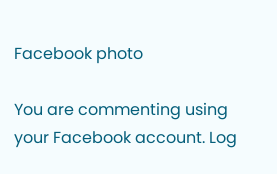Facebook photo

You are commenting using your Facebook account. Log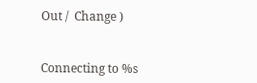Out /  Change )


Connecting to %s